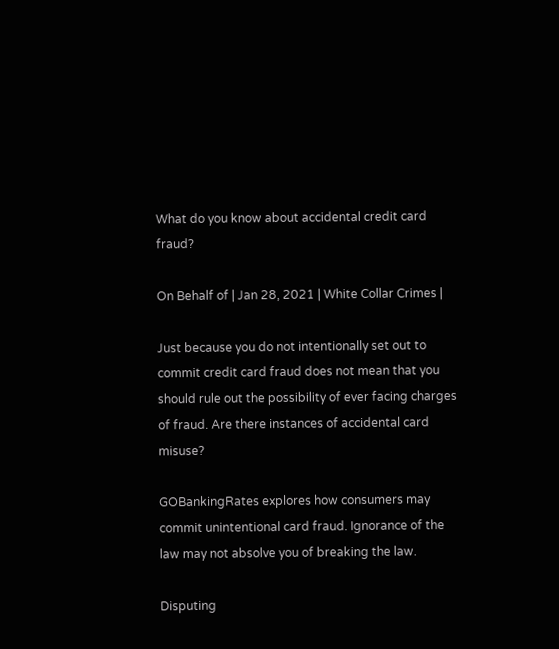What do you know about accidental credit card fraud?

On Behalf of | Jan 28, 2021 | White Collar Crimes |

Just because you do not intentionally set out to commit credit card fraud does not mean that you should rule out the possibility of ever facing charges of fraud. Are there instances of accidental card misuse?

GOBankingRates explores how consumers may commit unintentional card fraud. Ignorance of the law may not absolve you of breaking the law.

Disputing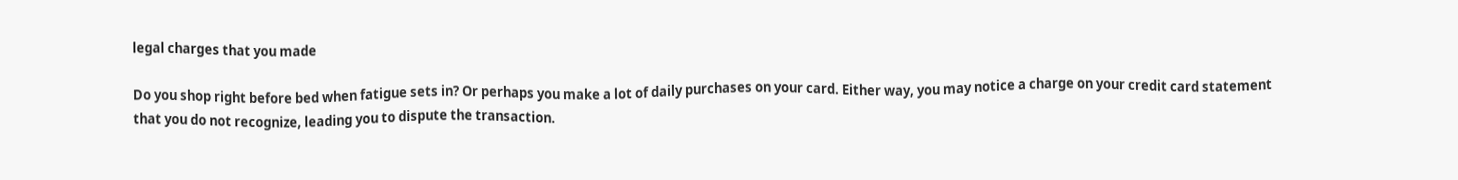legal charges that you made

Do you shop right before bed when fatigue sets in? Or perhaps you make a lot of daily purchases on your card. Either way, you may notice a charge on your credit card statement that you do not recognize, leading you to dispute the transaction.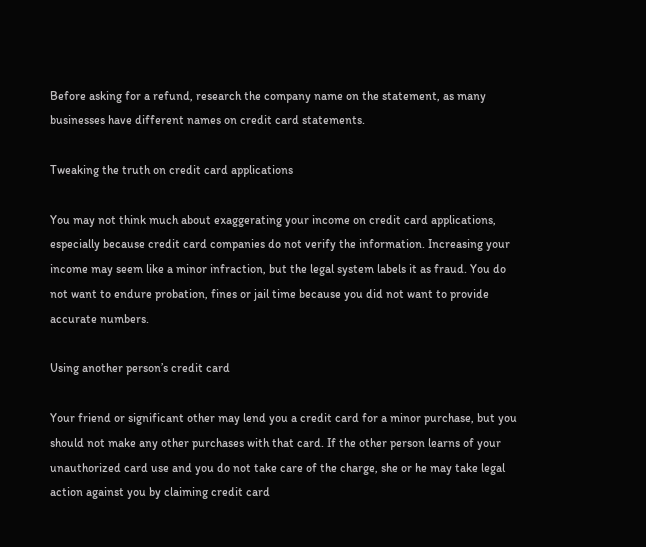Before asking for a refund, research the company name on the statement, as many businesses have different names on credit card statements.

Tweaking the truth on credit card applications

You may not think much about exaggerating your income on credit card applications, especially because credit card companies do not verify the information. Increasing your income may seem like a minor infraction, but the legal system labels it as fraud. You do not want to endure probation, fines or jail time because you did not want to provide accurate numbers.

Using another person’s credit card

Your friend or significant other may lend you a credit card for a minor purchase, but you should not make any other purchases with that card. If the other person learns of your unauthorized card use and you do not take care of the charge, she or he may take legal action against you by claiming credit card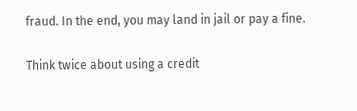fraud. In the end, you may land in jail or pay a fine.

Think twice about using a credit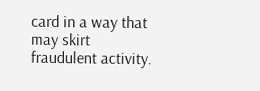card in a way that may skirt fraudulent activity.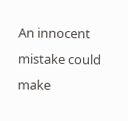An innocent mistake could make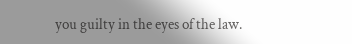you guilty in the eyes of the law.